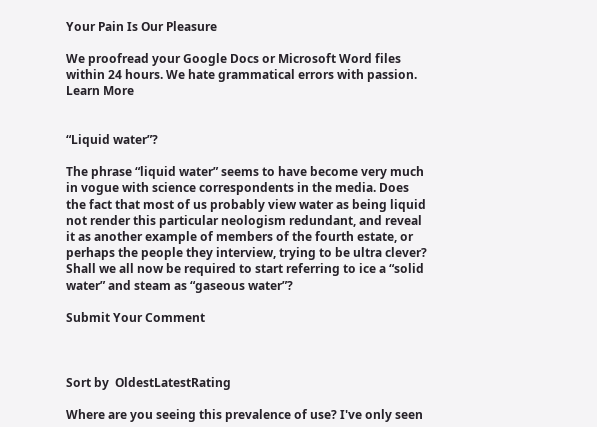Your Pain Is Our Pleasure

We proofread your Google Docs or Microsoft Word files within 24 hours. We hate grammatical errors with passion. Learn More


“Liquid water”?

The phrase “liquid water” seems to have become very much in vogue with science correspondents in the media. Does the fact that most of us probably view water as being liquid not render this particular neologism redundant, and reveal it as another example of members of the fourth estate, or perhaps the people they interview, trying to be ultra clever? Shall we all now be required to start referring to ice a “solid water” and steam as “gaseous water”?

Submit Your Comment



Sort by  OldestLatestRating

Where are you seeing this prevalence of use? I've only seen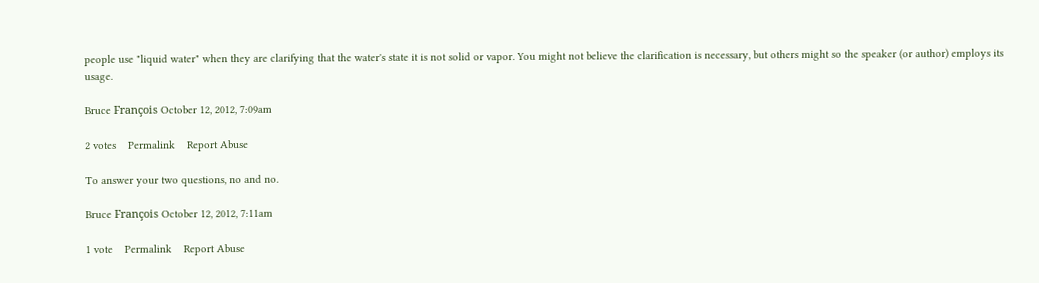people use "liquid water" when they are clarifying that the water's state it is not solid or vapor. You might not believe the clarification is necessary, but others might so the speaker (or author) employs its usage.

Bruce François October 12, 2012, 7:09am

2 votes    Permalink    Report Abuse

To answer your two questions, no and no.

Bruce François October 12, 2012, 7:11am

1 vote    Permalink    Report Abuse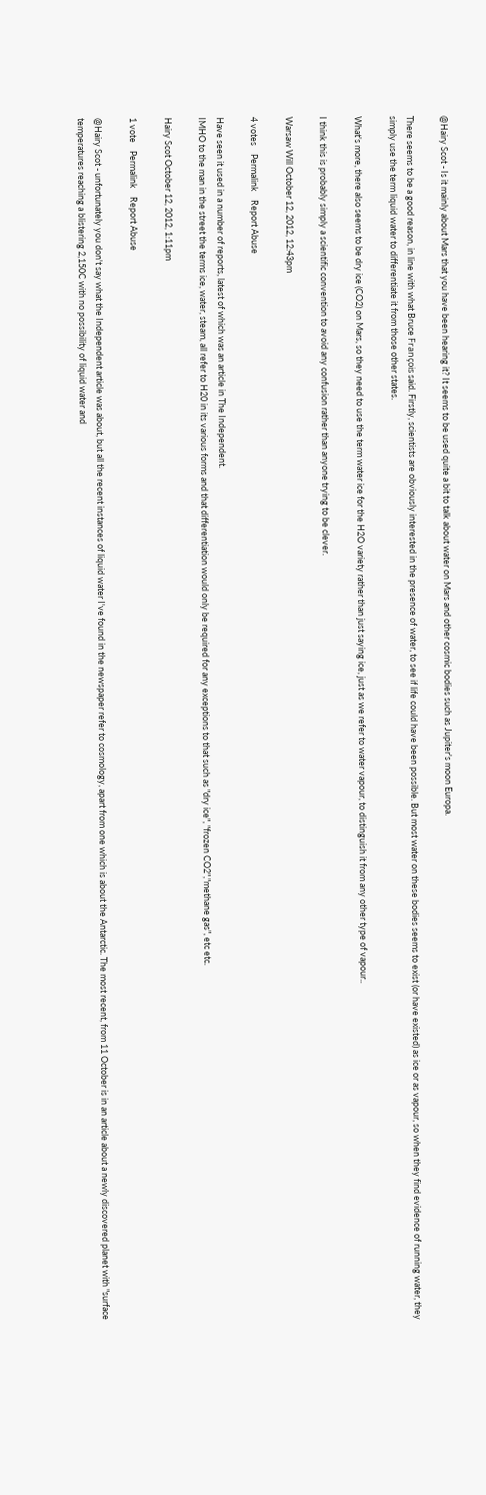@Hairy Scot - Is it mainly about Mars that you have been hearing it? It seems to be used quite a bit to talk about water on Mars and other cosmic bodies such as Jupiter's moon Europa.

There seems to be a good reason, in line with what Bruce François said. Firstly, scientists are obviously interested in the presence of water, to see if life could have been possible. But most water on these bodies seems to exist (or have existed) as ice or as vapour, so when they find evidence of running water, they simply use the term liquid water to differentiate it from those other states.

What's more, there also seems to be dry ice (CO2) on Mars, so they need to use the term water ice for the H2O variety rather than just saying ice, just as we refer to water vapour, to distinguish it from any other type of vapour..

I think this is probably simply a scientific convention to avoid any confusion rather than anyone trying to be clever.

Warsaw Will October 12, 2012, 12:43pm

4 votes    Permalink    Report Abuse

Have seen it used in a number of reports, latest of which was an article in The Independent.
IMHO to the man in the street the terms ice, water, steam, all refer to H20 in its various forms and that differentiation would only be required for any exceptions to that such as "dry ice", "frozen CO2","methane gas", etc etc.

Hairy Scot October 12, 2012, 1:11pm

1 vote    Permalink    Report Abuse

@Hairy Scot - unfortunately you don't say what the Independent article was about, but all the recent instances of liquid water I've found in the newspaper refer to cosmology, apart from one which is about the Antarctic. The most recent, from 11 October is in an article about a newly discovered planet with "surface temperatures reaching a blistering 2,150C with no possibility of liquid water and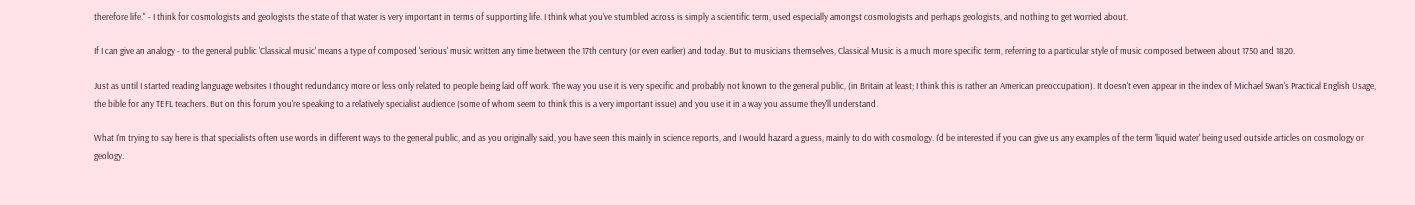therefore life." - I think for cosmologists and geologists the state of that water is very important in terms of supporting life. I think what you've stumbled across is simply a scientific term, used especially amongst cosmologists and perhaps geologists, and nothing to get worried about.

If I can give an analogy - to the general public 'Classical music' means a type of composed 'serious' music written any time between the 17th century (or even earlier) and today. But to musicians themselves, Classical Music is a much more specific term, referring to a particular style of music composed between about 1750 and 1820.

Just as until I started reading language websites I thought redundancy more or less only related to people being laid off work. The way you use it is very specific and probably not known to the general public, (in Britain at least; I think this is rather an American preoccupation). It doesn't even appear in the index of Michael Swan's Practical English Usage, the bible for any TEFL teachers. But on this forum you're speaking to a relatively specialist audience (some of whom seem to think this is a very important issue) and you use it in a way you assume they'll understand.

What I'm trying to say here is that specialists often use words in different ways to the general public, and as you originally said, you have seen this mainly in science reports, and I would hazard a guess, mainly to do with cosmology. I'd be interested if you can give us any examples of the term 'liquid water' being used outside articles on cosmology or geology.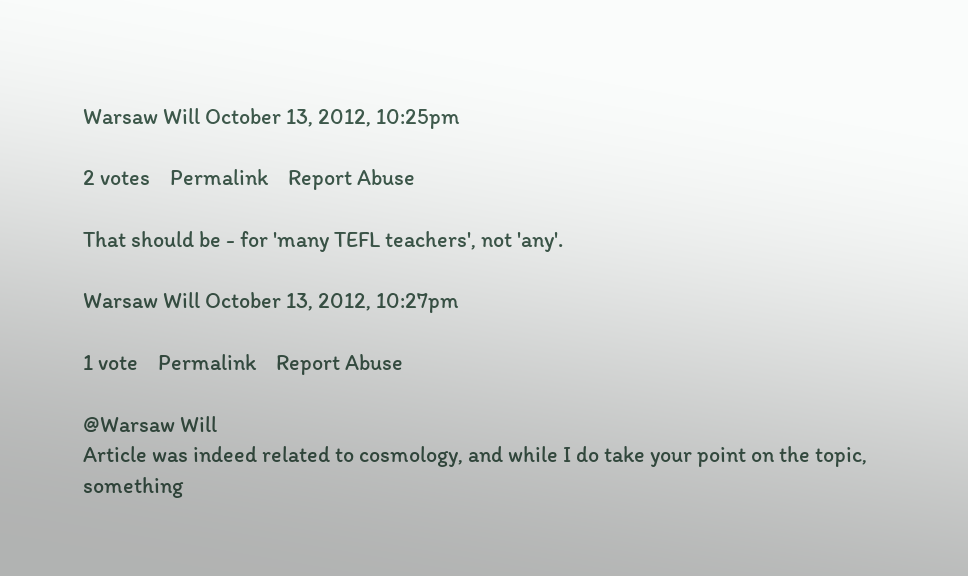Warsaw Will October 13, 2012, 10:25pm

2 votes    Permalink    Report Abuse

That should be - for 'many TEFL teachers', not 'any'.

Warsaw Will October 13, 2012, 10:27pm

1 vote    Permalink    Report Abuse

@Warsaw Will
Article was indeed related to cosmology, and while I do take your point on the topic, something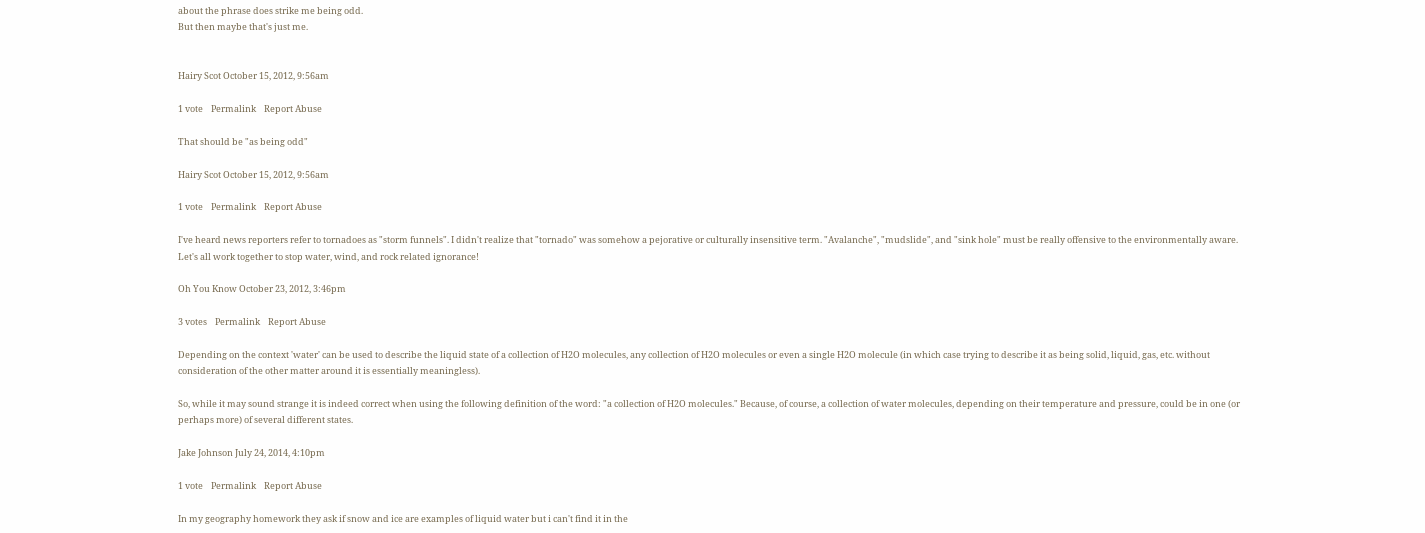about the phrase does strike me being odd.
But then maybe that's just me.


Hairy Scot October 15, 2012, 9:56am

1 vote    Permalink    Report Abuse

That should be "as being odd"

Hairy Scot October 15, 2012, 9:56am

1 vote    Permalink    Report Abuse

I've heard news reporters refer to tornadoes as "storm funnels". I didn't realize that "tornado" was somehow a pejorative or culturally insensitive term. "Avalanche", "mudslide", and "sink hole" must be really offensive to the environmentally aware. Let's all work together to stop water, wind, and rock related ignorance!

Oh You Know October 23, 2012, 3:46pm

3 votes    Permalink    Report Abuse

Depending on the context 'water' can be used to describe the liquid state of a collection of H2O molecules, any collection of H2O molecules or even a single H2O molecule (in which case trying to describe it as being solid, liquid, gas, etc. without consideration of the other matter around it is essentially meaningless).

So, while it may sound strange it is indeed correct when using the following definition of the word: "a collection of H2O molecules." Because, of course, a collection of water molecules, depending on their temperature and pressure, could be in one (or perhaps more) of several different states.

Jake Johnson July 24, 2014, 4:10pm

1 vote    Permalink    Report Abuse

In my geography homework they ask if snow and ice are examples of liquid water but i can't find it in the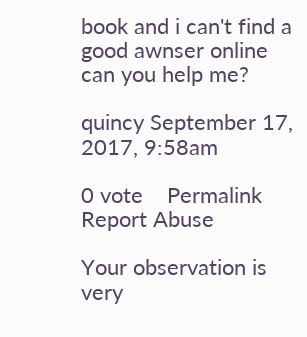book and i can't find a good awnser online can you help me?

quincy September 17, 2017, 9:58am

0 vote    Permalink    Report Abuse

Your observation is very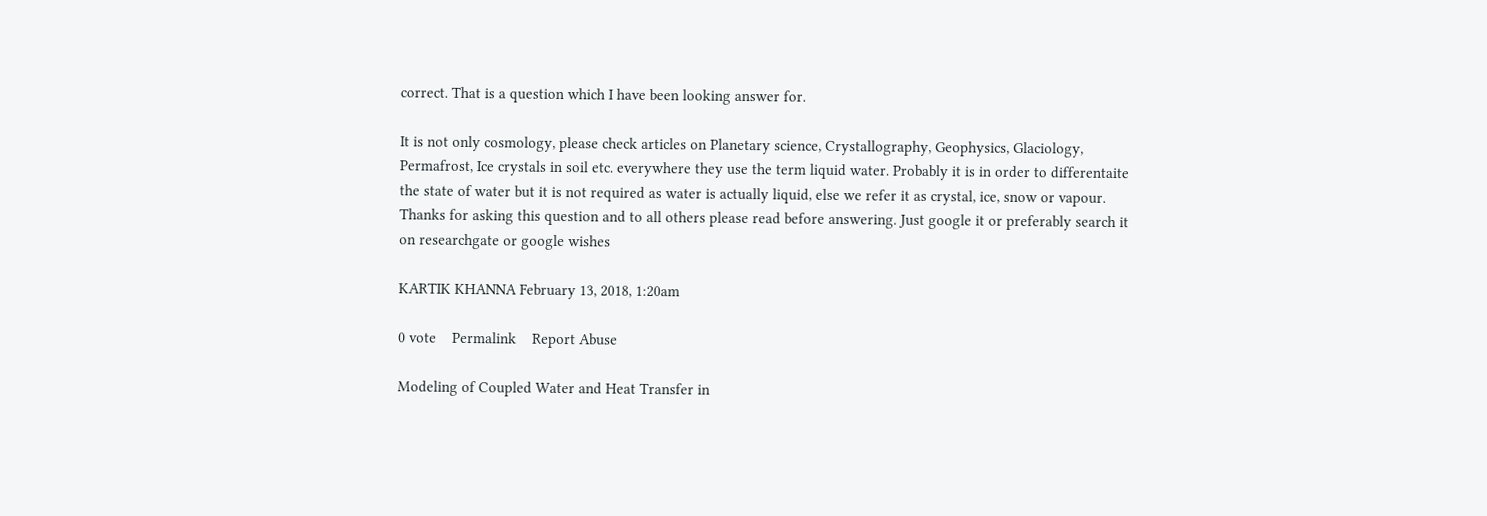correct. That is a question which I have been looking answer for.

It is not only cosmology, please check articles on Planetary science, Crystallography, Geophysics, Glaciology, Permafrost, Ice crystals in soil etc. everywhere they use the term liquid water. Probably it is in order to differentaite the state of water but it is not required as water is actually liquid, else we refer it as crystal, ice, snow or vapour. Thanks for asking this question and to all others please read before answering. Just google it or preferably search it on researchgate or google wishes

KARTIK KHANNA February 13, 2018, 1:20am

0 vote    Permalink    Report Abuse

Modeling of Coupled Water and Heat Transfer in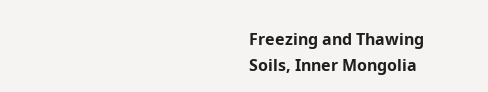Freezing and Thawing Soils, Inner Mongolia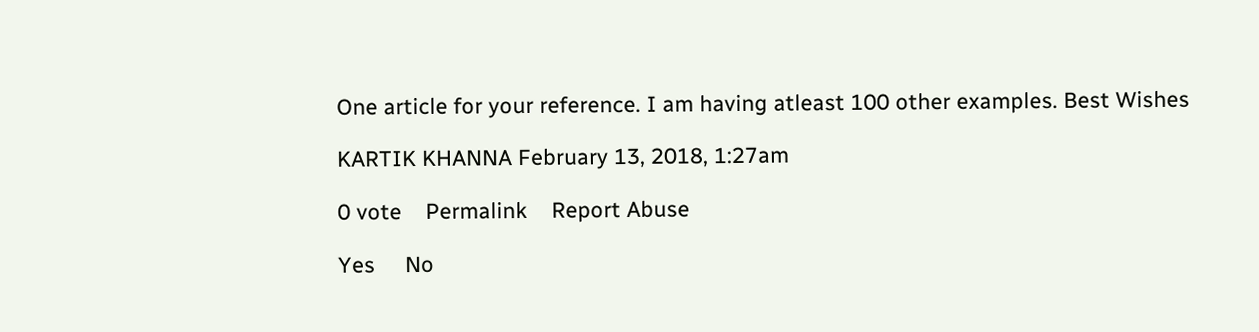One article for your reference. I am having atleast 100 other examples. Best Wishes

KARTIK KHANNA February 13, 2018, 1:27am

0 vote    Permalink    Report Abuse

Yes     No